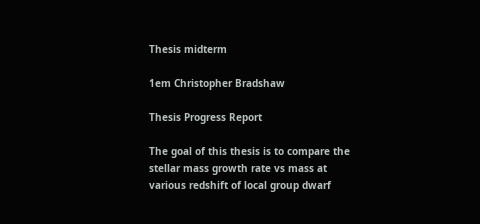Thesis midterm

1em Christopher Bradshaw

Thesis Progress Report

The goal of this thesis is to compare the stellar mass growth rate vs mass at various redshift of local group dwarf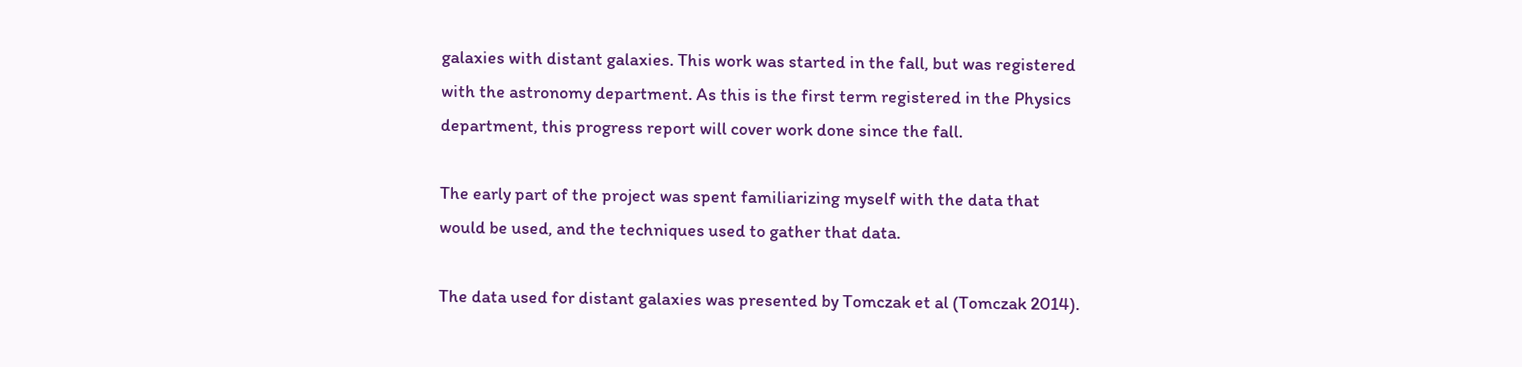galaxies with distant galaxies. This work was started in the fall, but was registered with the astronomy department. As this is the first term registered in the Physics department, this progress report will cover work done since the fall.

The early part of the project was spent familiarizing myself with the data that would be used, and the techniques used to gather that data.

The data used for distant galaxies was presented by Tomczak et al (Tomczak 2014).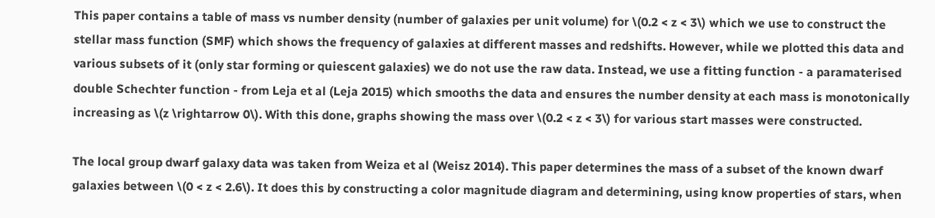This paper contains a table of mass vs number density (number of galaxies per unit volume) for \(0.2 < z < 3\) which we use to construct the stellar mass function (SMF) which shows the frequency of galaxies at different masses and redshifts. However, while we plotted this data and various subsets of it (only star forming or quiescent galaxies) we do not use the raw data. Instead, we use a fitting function - a paramaterised double Schechter function - from Leja et al (Leja 2015) which smooths the data and ensures the number density at each mass is monotonically increasing as \(z \rightarrow 0\). With this done, graphs showing the mass over \(0.2 < z < 3\) for various start masses were constructed.

The local group dwarf galaxy data was taken from Weiza et al (Weisz 2014). This paper determines the mass of a subset of the known dwarf galaxies between \(0 < z < 2.6\). It does this by constructing a color magnitude diagram and determining, using know properties of stars, when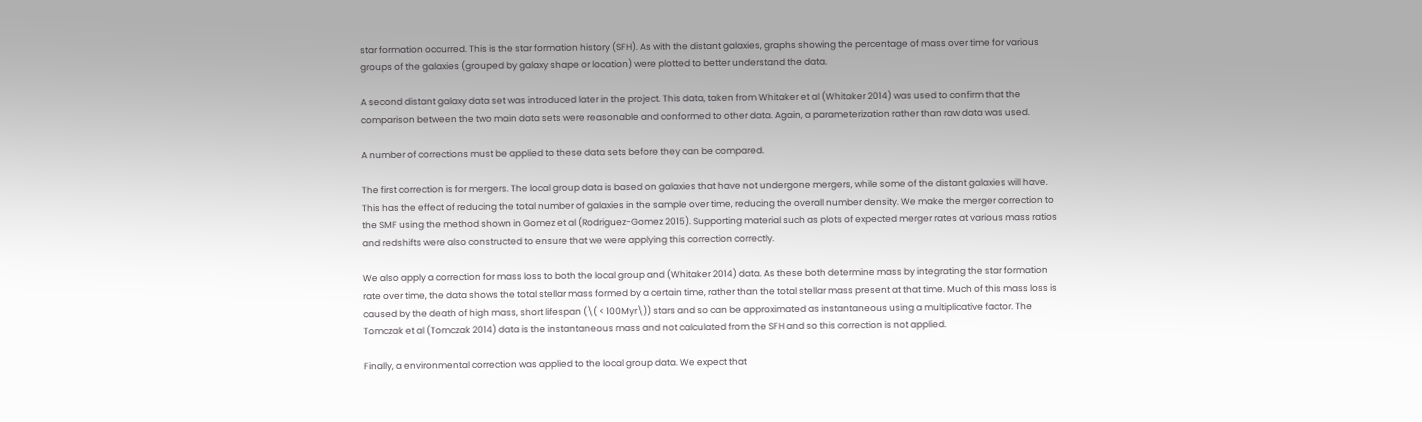star formation occurred. This is the star formation history (SFH). As with the distant galaxies, graphs showing the percentage of mass over time for various groups of the galaxies (grouped by galaxy shape or location) were plotted to better understand the data.

A second distant galaxy data set was introduced later in the project. This data, taken from Whitaker et al (Whitaker 2014) was used to confirm that the comparison between the two main data sets were reasonable and conformed to other data. Again, a parameterization rather than raw data was used.

A number of corrections must be applied to these data sets before they can be compared.

The first correction is for mergers. The local group data is based on galaxies that have not undergone mergers, while some of the distant galaxies will have. This has the effect of reducing the total number of galaxies in the sample over time, reducing the overall number density. We make the merger correction to the SMF using the method shown in Gomez et al (Rodriguez-Gomez 2015). Supporting material such as plots of expected merger rates at various mass ratios and redshifts were also constructed to ensure that we were applying this correction correctly.

We also apply a correction for mass loss to both the local group and (Whitaker 2014) data. As these both determine mass by integrating the star formation rate over time, the data shows the total stellar mass formed by a certain time, rather than the total stellar mass present at that time. Much of this mass loss is caused by the death of high mass, short lifespan (\( < 100Myr\)) stars and so can be approximated as instantaneous using a multiplicative factor. The Tomczak et al (Tomczak 2014) data is the instantaneous mass and not calculated from the SFH and so this correction is not applied.

Finally, a environmental correction was applied to the local group data. We expect that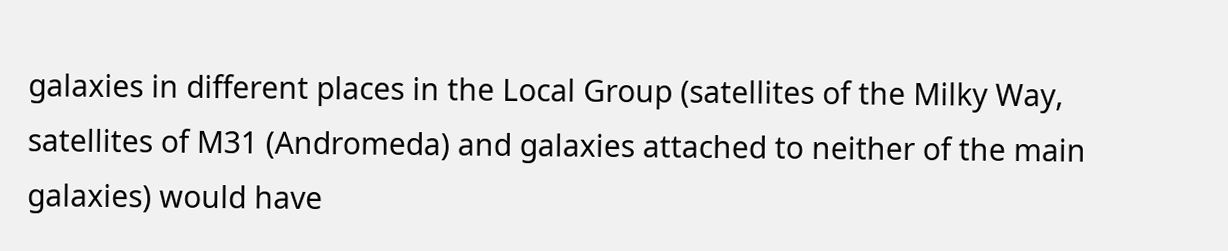galaxies in different places in the Local Group (satellites of the Milky Way, satellites of M31 (Andromeda) and galaxies attached to neither of the main galaxies) would have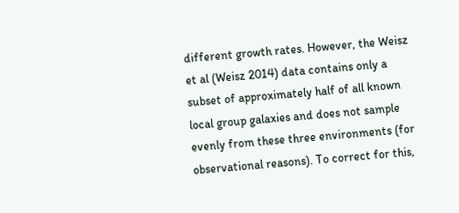different growth rates. However, the Weisz et al (Weisz 2014) data contains only a subset of approximately half of all known local group galaxies and does not sample evenly from these three environments (for observational reasons). To correct for this,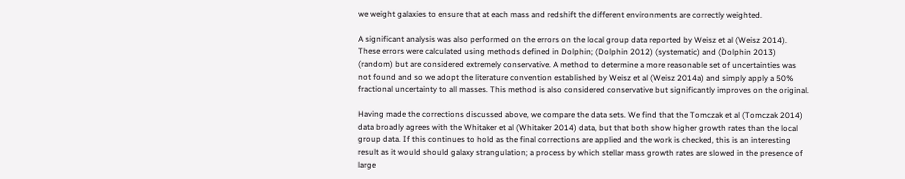we weight galaxies to ensure that at each mass and redshift the different environments are correctly weighted.

A significant analysis was also performed on the errors on the local group data reported by Weisz et al (Weisz 2014). These errors were calculated using methods defined in Dolphin; (Dolphin 2012) (systematic) and (Dolphin 2013) (random) but are considered extremely conservative. A method to determine a more reasonable set of uncertainties was not found and so we adopt the literature convention established by Weisz et al (Weisz 2014a) and simply apply a 50% fractional uncertainty to all masses. This method is also considered conservative but significantly improves on the original.

Having made the corrections discussed above, we compare the data sets. We find that the Tomczak et al (Tomczak 2014) data broadly agrees with the Whitaker et al (Whitaker 2014) data, but that both show higher growth rates than the local group data. If this continues to hold as the final corrections are applied and the work is checked, this is an interesting result as it would should galaxy strangulation; a process by which stellar mass growth rates are slowed in the presence of large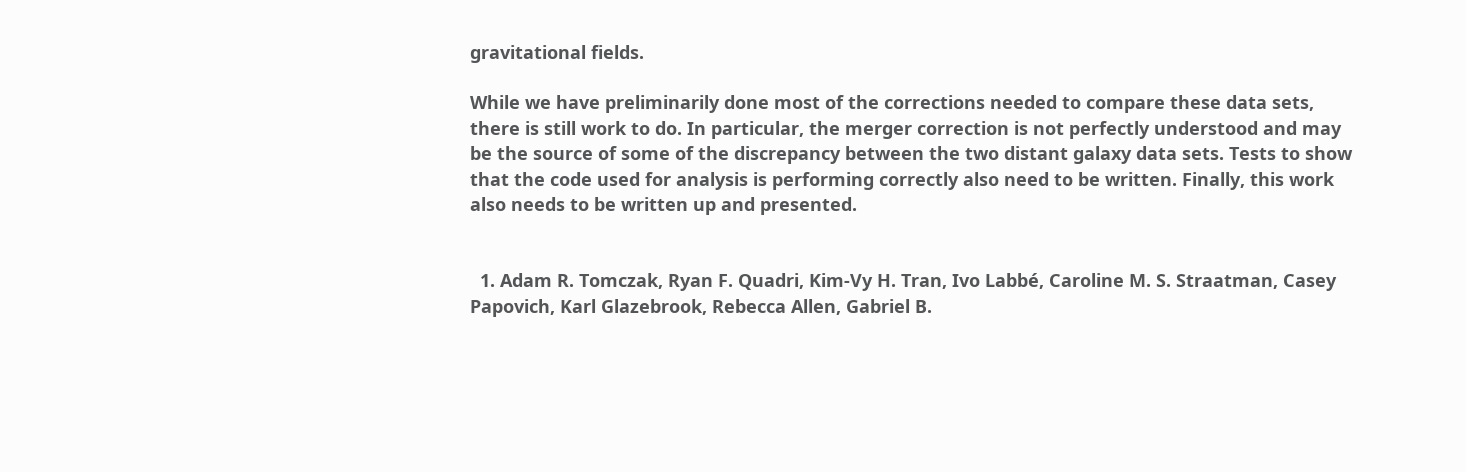gravitational fields.

While we have preliminarily done most of the corrections needed to compare these data sets, there is still work to do. In particular, the merger correction is not perfectly understood and may be the source of some of the discrepancy between the two distant galaxy data sets. Tests to show that the code used for analysis is performing correctly also need to be written. Finally, this work also needs to be written up and presented.


  1. Adam R. Tomczak, Ryan F. Quadri, Kim-Vy H. Tran, Ivo Labbé, Caroline M. S. Straatman, Casey Papovich, Karl Glazebrook, Rebecca Allen, Gabriel B.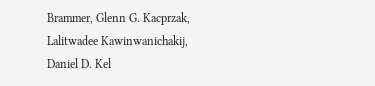Brammer, Glenn G. Kacprzak, Lalitwadee Kawinwanichakij, Daniel D. Kel